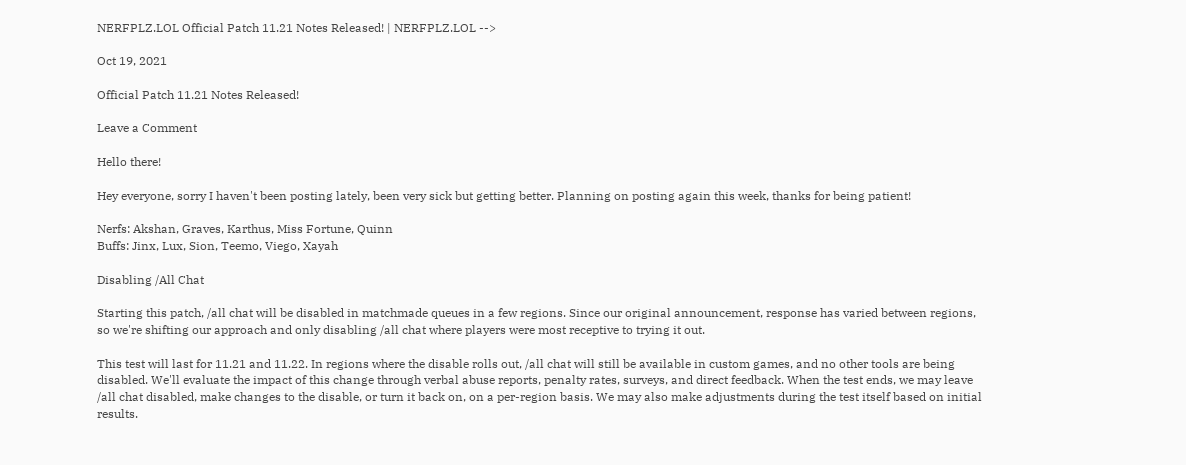NERFPLZ.LOL Official Patch 11.21 Notes Released! | NERFPLZ.LOL -->

Oct 19, 2021

Official Patch 11.21 Notes Released!

Leave a Comment

Hello there!

Hey everyone, sorry I haven't been posting lately, been very sick but getting better. Planning on posting again this week, thanks for being patient!

Nerfs: Akshan, Graves, Karthus, Miss Fortune, Quinn
Buffs: Jinx, Lux, Sion, Teemo, Viego, Xayah

Disabling /All Chat

Starting this patch, /all chat will be disabled in matchmade queues in a few regions. Since our original announcement, response has varied between regions, so we're shifting our approach and only disabling /all chat where players were most receptive to trying it out.

This test will last for 11.21 and 11.22. In regions where the disable rolls out, /all chat will still be available in custom games, and no other tools are being disabled. We'll evaluate the impact of this change through verbal abuse reports, penalty rates, surveys, and direct feedback. When the test ends, we may leave /all chat disabled, make changes to the disable, or turn it back on, on a per-region basis. We may also make adjustments during the test itself based on initial results.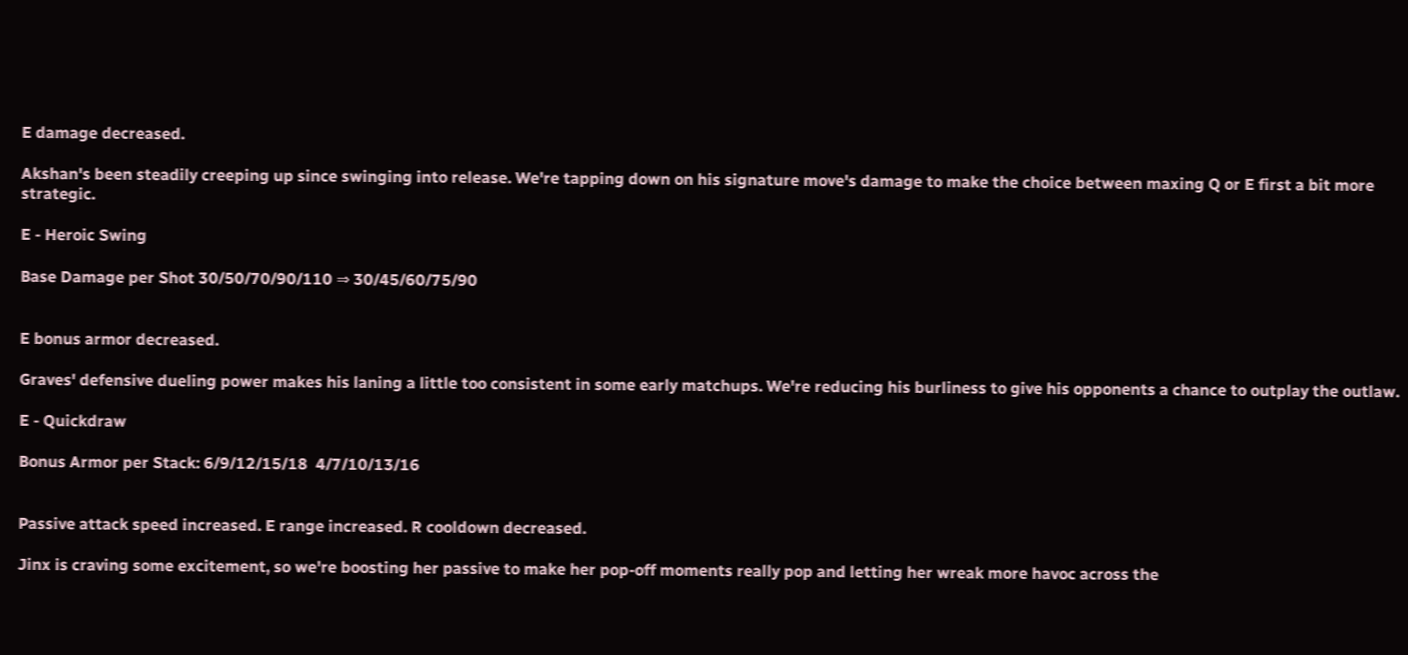E damage decreased.

Akshan's been steadily creeping up since swinging into release. We're tapping down on his signature move's damage to make the choice between maxing Q or E first a bit more strategic.

E - Heroic Swing

Base Damage per Shot 30/50/70/90/110 ⇒ 30/45/60/75/90


E bonus armor decreased.

Graves' defensive dueling power makes his laning a little too consistent in some early matchups. We're reducing his burliness to give his opponents a chance to outplay the outlaw.

E - Quickdraw

Bonus Armor per Stack: 6/9/12/15/18  4/7/10/13/16


Passive attack speed increased. E range increased. R cooldown decreased.

Jinx is craving some excitement, so we're boosting her passive to make her pop-off moments really pop and letting her wreak more havoc across the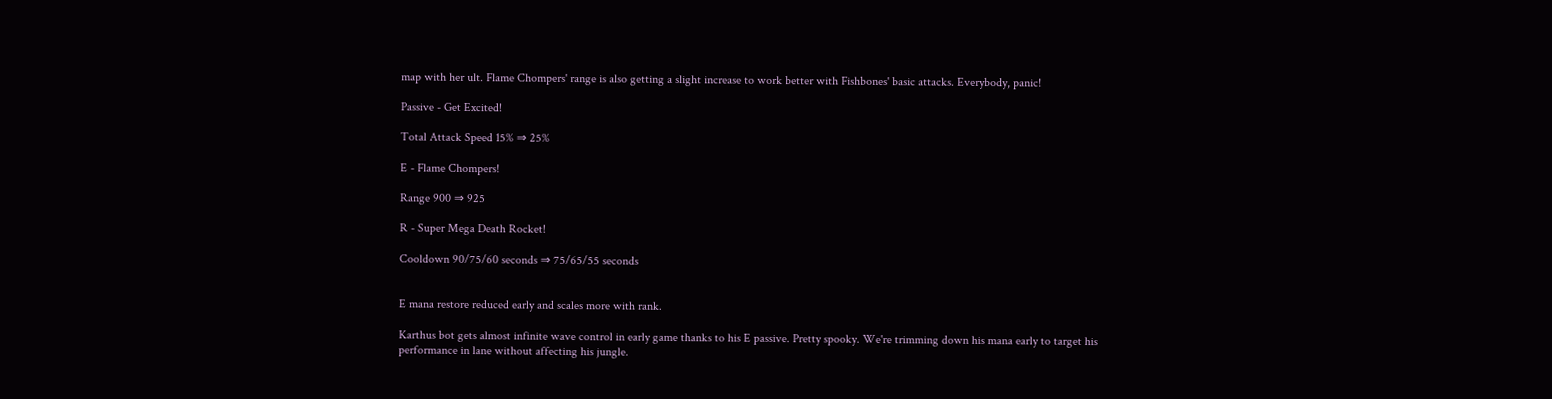map with her ult. Flame Chompers' range is also getting a slight increase to work better with Fishbones' basic attacks. Everybody, panic!

Passive - Get Excited!

Total Attack Speed 15% ⇒ 25%

E - Flame Chompers!

Range 900 ⇒ 925

R - Super Mega Death Rocket!

Cooldown 90/75/60 seconds ⇒ 75/65/55 seconds


E mana restore reduced early and scales more with rank.

Karthus bot gets almost infinite wave control in early game thanks to his E passive. Pretty spooky. We're trimming down his mana early to target his performance in lane without affecting his jungle.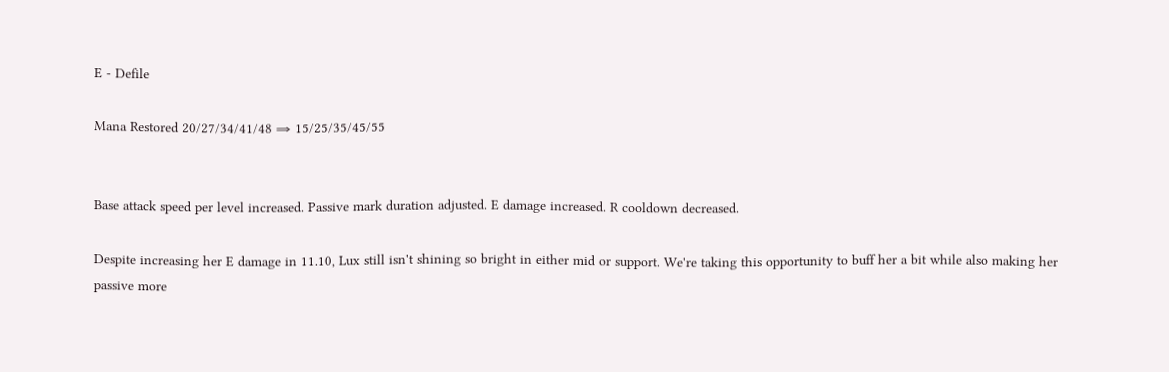E - Defile

Mana Restored 20/27/34/41/48 ⇒ 15/25/35/45/55


Base attack speed per level increased. Passive mark duration adjusted. E damage increased. R cooldown decreased.

Despite increasing her E damage in 11.10, Lux still isn't shining so bright in either mid or support. We're taking this opportunity to buff her a bit while also making her passive more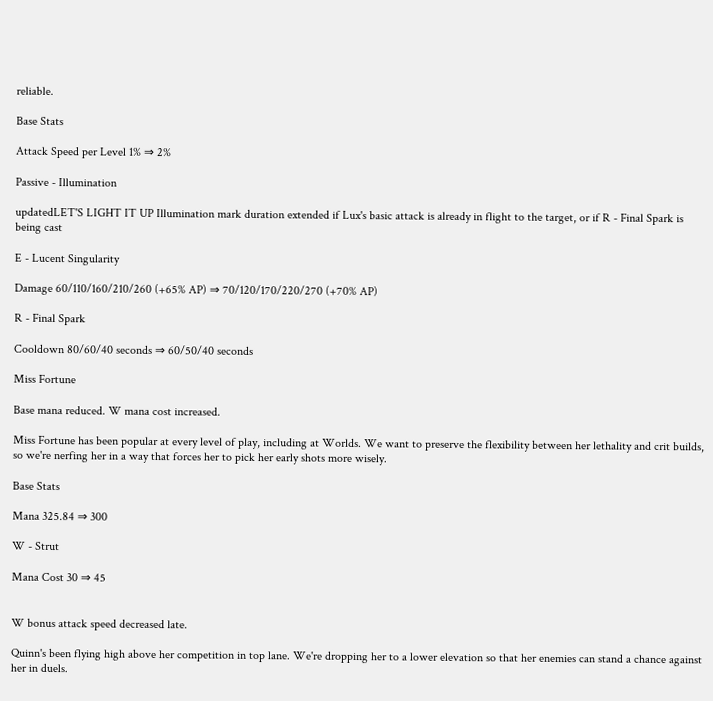reliable.

Base Stats

Attack Speed per Level 1% ⇒ 2%

Passive - Illumination

updatedLET'S LIGHT IT UP Illumination mark duration extended if Lux's basic attack is already in flight to the target, or if R - Final Spark is being cast

E - Lucent Singularity

Damage 60/110/160/210/260 (+65% AP) ⇒ 70/120/170/220/270 (+70% AP)

R - Final Spark

Cooldown 80/60/40 seconds ⇒ 60/50/40 seconds

Miss Fortune

Base mana reduced. W mana cost increased.

Miss Fortune has been popular at every level of play, including at Worlds. We want to preserve the flexibility between her lethality and crit builds, so we're nerfing her in a way that forces her to pick her early shots more wisely.

Base Stats

Mana 325.84 ⇒ 300

W - Strut

Mana Cost 30 ⇒ 45


W bonus attack speed decreased late.

Quinn's been flying high above her competition in top lane. We're dropping her to a lower elevation so that her enemies can stand a chance against her in duels.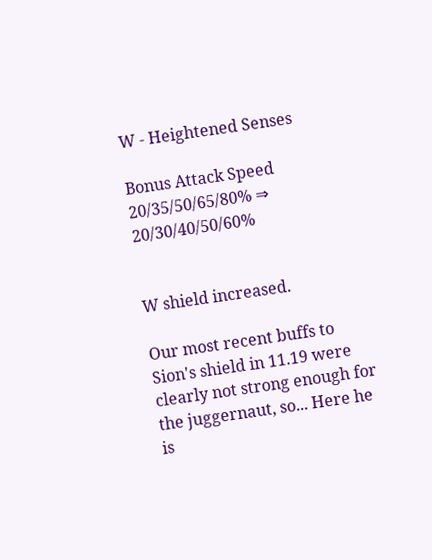W - Heightened Senses

Bonus Attack Speed 20/35/50/65/80% ⇒ 20/30/40/50/60%


W shield increased.

Our most recent buffs to Sion's shield in 11.19 were clearly not strong enough for the juggernaut, so... Here he is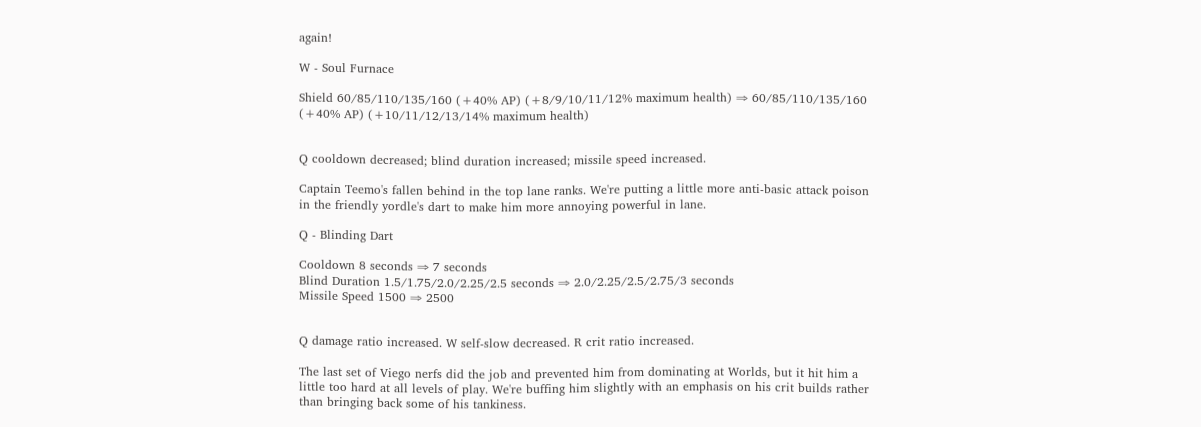again!

W - Soul Furnace

Shield 60/85/110/135/160 (+40% AP) (+8/9/10/11/12% maximum health) ⇒ 60/85/110/135/160 (+40% AP) (+10/11/12/13/14% maximum health)


Q cooldown decreased; blind duration increased; missile speed increased.

Captain Teemo's fallen behind in the top lane ranks. We're putting a little more anti-basic attack poison in the friendly yordle's dart to make him more annoying powerful in lane.

Q - Blinding Dart

Cooldown 8 seconds ⇒ 7 seconds
Blind Duration 1.5/1.75/2.0/2.25/2.5 seconds ⇒ 2.0/2.25/2.5/2.75/3 seconds
Missile Speed 1500 ⇒ 2500


Q damage ratio increased. W self-slow decreased. R crit ratio increased.

The last set of Viego nerfs did the job and prevented him from dominating at Worlds, but it hit him a little too hard at all levels of play. We're buffing him slightly with an emphasis on his crit builds rather than bringing back some of his tankiness.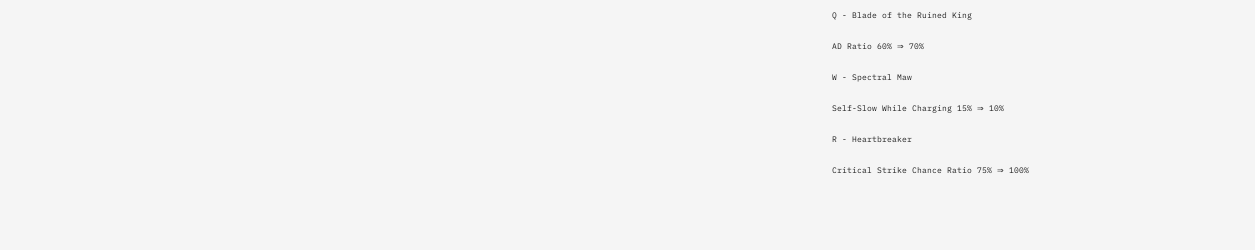Q - Blade of the Ruined King

AD Ratio 60% ⇒ 70%

W - Spectral Maw

Self-Slow While Charging 15% ⇒ 10%

R - Heartbreaker

Critical Strike Chance Ratio 75% ⇒ 100%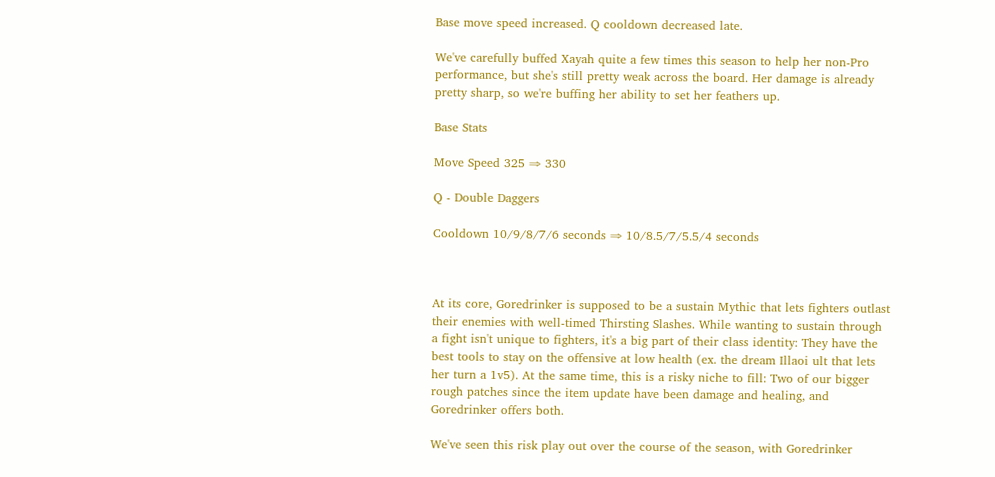Base move speed increased. Q cooldown decreased late.

We've carefully buffed Xayah quite a few times this season to help her non-Pro performance, but she's still pretty weak across the board. Her damage is already pretty sharp, so we're buffing her ability to set her feathers up.

Base Stats

Move Speed 325 ⇒ 330

Q - Double Daggers

Cooldown 10/9/8/7/6 seconds ⇒ 10/8.5/7/5.5/4 seconds



At its core, Goredrinker is supposed to be a sustain Mythic that lets fighters outlast their enemies with well-timed Thirsting Slashes. While wanting to sustain through a fight isn't unique to fighters, it's a big part of their class identity: They have the best tools to stay on the offensive at low health (ex. the dream Illaoi ult that lets her turn a 1v5). At the same time, this is a risky niche to fill: Two of our bigger rough patches since the item update have been damage and healing, and Goredrinker offers both.

We've seen this risk play out over the course of the season, with Goredrinker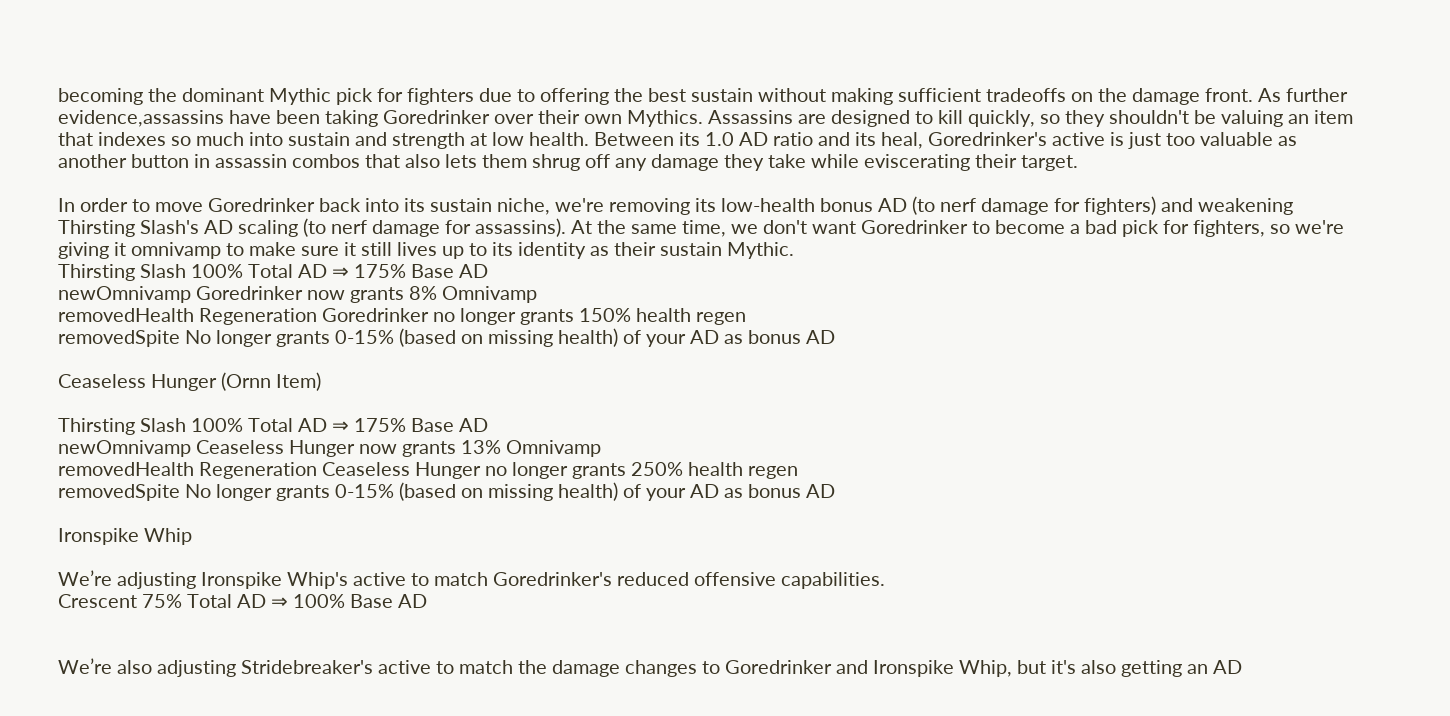becoming the dominant Mythic pick for fighters due to offering the best sustain without making sufficient tradeoffs on the damage front. As further evidence,assassins have been taking Goredrinker over their own Mythics. Assassins are designed to kill quickly, so they shouldn't be valuing an item that indexes so much into sustain and strength at low health. Between its 1.0 AD ratio and its heal, Goredrinker's active is just too valuable as another button in assassin combos that also lets them shrug off any damage they take while eviscerating their target.

In order to move Goredrinker back into its sustain niche, we're removing its low-health bonus AD (to nerf damage for fighters) and weakening Thirsting Slash's AD scaling (to nerf damage for assassins). At the same time, we don't want Goredrinker to become a bad pick for fighters, so we're giving it omnivamp to make sure it still lives up to its identity as their sustain Mythic.
Thirsting Slash 100% Total AD ⇒ 175% Base AD
newOmnivamp Goredrinker now grants 8% Omnivamp
removedHealth Regeneration Goredrinker no longer grants 150% health regen
removedSpite No longer grants 0-15% (based on missing health) of your AD as bonus AD

Ceaseless Hunger (Ornn Item)

Thirsting Slash 100% Total AD ⇒ 175% Base AD
newOmnivamp Ceaseless Hunger now grants 13% Omnivamp
removedHealth Regeneration Ceaseless Hunger no longer grants 250% health regen
removedSpite No longer grants 0-15% (based on missing health) of your AD as bonus AD

Ironspike Whip

We’re adjusting Ironspike Whip's active to match Goredrinker's reduced offensive capabilities.
Crescent 75% Total AD ⇒ 100% Base AD


We’re also adjusting Stridebreaker's active to match the damage changes to Goredrinker and Ironspike Whip, but it's also getting an AD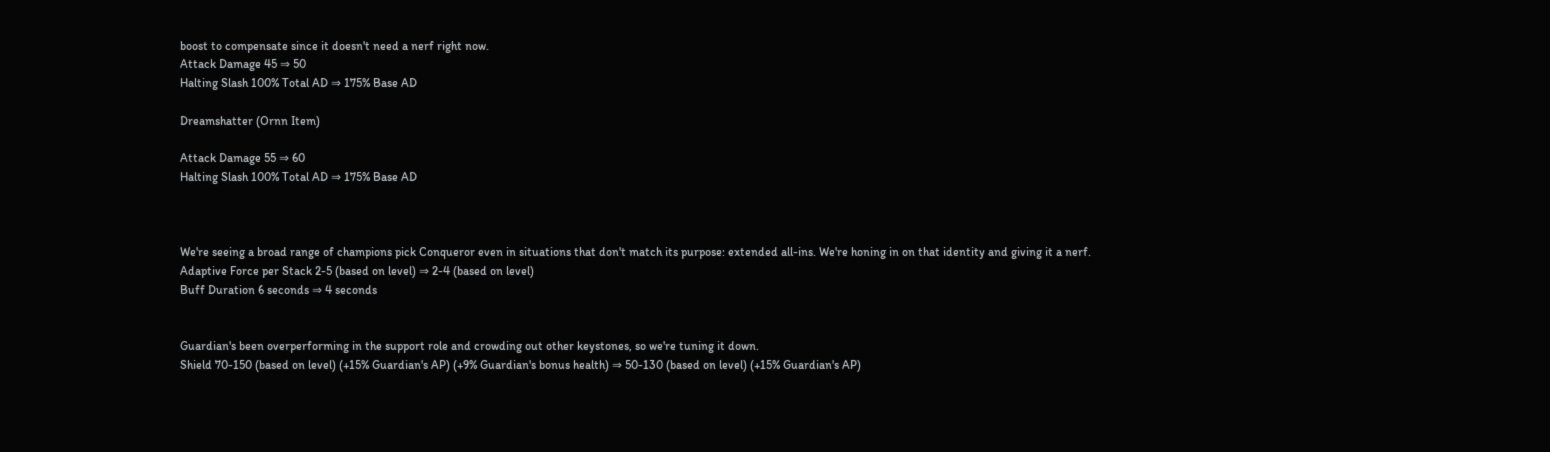boost to compensate since it doesn't need a nerf right now.
Attack Damage 45 ⇒ 50
Halting Slash 100% Total AD ⇒ 175% Base AD

Dreamshatter (Ornn Item)

Attack Damage 55 ⇒ 60
Halting Slash 100% Total AD ⇒ 175% Base AD



We're seeing a broad range of champions pick Conqueror even in situations that don't match its purpose: extended all-ins. We're honing in on that identity and giving it a nerf.
Adaptive Force per Stack 2-5 (based on level) ⇒ 2-4 (based on level)
Buff Duration 6 seconds ⇒ 4 seconds


Guardian's been overperforming in the support role and crowding out other keystones, so we're tuning it down.
Shield 70-150 (based on level) (+15% Guardian's AP) (+9% Guardian's bonus health) ⇒ 50-130 (based on level) (+15% Guardian's AP)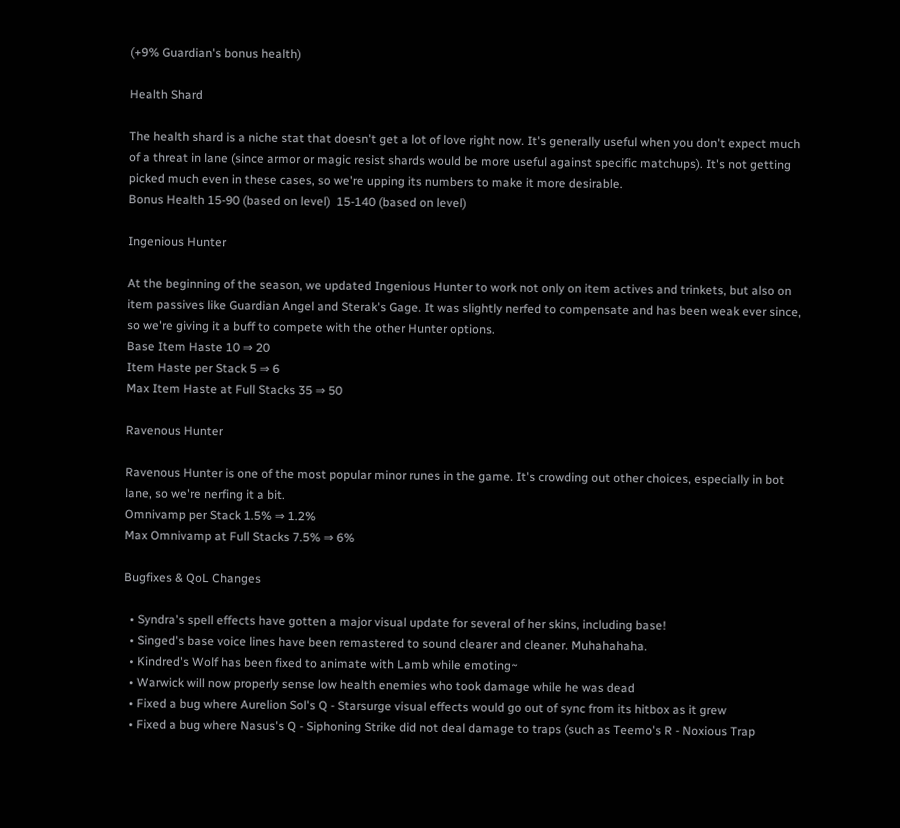(+9% Guardian's bonus health)

Health Shard

The health shard is a niche stat that doesn't get a lot of love right now. It's generally useful when you don't expect much of a threat in lane (since armor or magic resist shards would be more useful against specific matchups). It's not getting picked much even in these cases, so we're upping its numbers to make it more desirable.
Bonus Health 15-90 (based on level)  15-140 (based on level)

Ingenious Hunter

At the beginning of the season, we updated Ingenious Hunter to work not only on item actives and trinkets, but also on item passives like Guardian Angel and Sterak's Gage. It was slightly nerfed to compensate and has been weak ever since, so we're giving it a buff to compete with the other Hunter options.
Base Item Haste 10 ⇒ 20
Item Haste per Stack 5 ⇒ 6
Max Item Haste at Full Stacks 35 ⇒ 50

Ravenous Hunter

Ravenous Hunter is one of the most popular minor runes in the game. It's crowding out other choices, especially in bot lane, so we're nerfing it a bit.
Omnivamp per Stack 1.5% ⇒ 1.2%
Max Omnivamp at Full Stacks 7.5% ⇒ 6%

Bugfixes & QoL Changes

  • Syndra's spell effects have gotten a major visual update for several of her skins, including base!
  • Singed's base voice lines have been remastered to sound clearer and cleaner. Muhahahaha.
  • Kindred's Wolf has been fixed to animate with Lamb while emoting~
  • Warwick will now properly sense low health enemies who took damage while he was dead
  • Fixed a bug where Aurelion Sol's Q - Starsurge visual effects would go out of sync from its hitbox as it grew
  • Fixed a bug where Nasus's Q - Siphoning Strike did not deal damage to traps (such as Teemo's R - Noxious Trap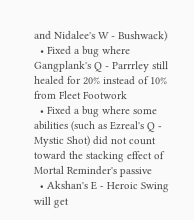and Nidalee's W - Bushwack)
  • Fixed a bug where Gangplank's Q - Parrrley still healed for 20% instead of 10% from Fleet Footwork
  • Fixed a bug where some abilities (such as Ezreal's Q - Mystic Shot) did not count toward the stacking effect of Mortal Reminder's passive
  • Akshan's E - Heroic Swing will get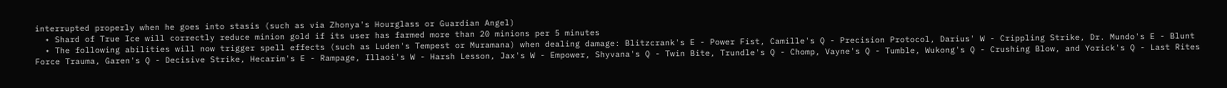interrupted properly when he goes into stasis (such as via Zhonya's Hourglass or Guardian Angel)
  • Shard of True Ice will correctly reduce minion gold if its user has farmed more than 20 minions per 5 minutes
  • The following abilities will now trigger spell effects (such as Luden's Tempest or Muramana) when dealing damage: Blitzcrank's E - Power Fist, Camille's Q - Precision Protocol, Darius' W - Crippling Strike, Dr. Mundo's E - Blunt Force Trauma, Garen's Q - Decisive Strike, Hecarim's E - Rampage, Illaoi's W - Harsh Lesson, Jax's W - Empower, Shyvana's Q - Twin Bite, Trundle's Q - Chomp, Vayne's Q - Tumble, Wukong's Q - Crushing Blow, and Yorick's Q - Last Rites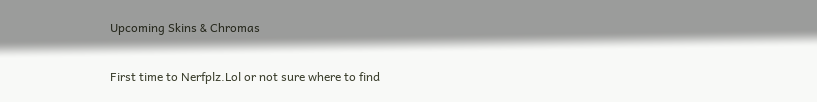Upcoming Skins & Chromas

First time to Nerfplz.Lol or not sure where to find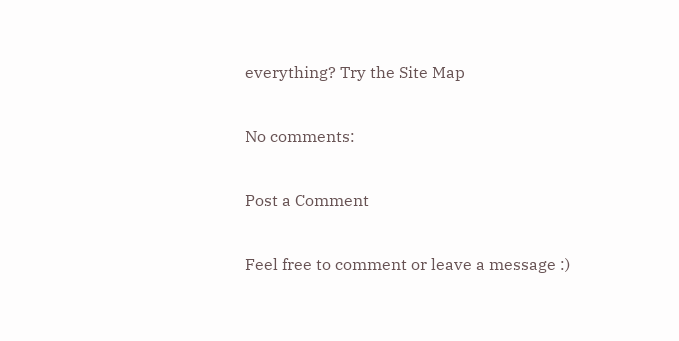everything? Try the Site Map

No comments:

Post a Comment

Feel free to comment or leave a message :)